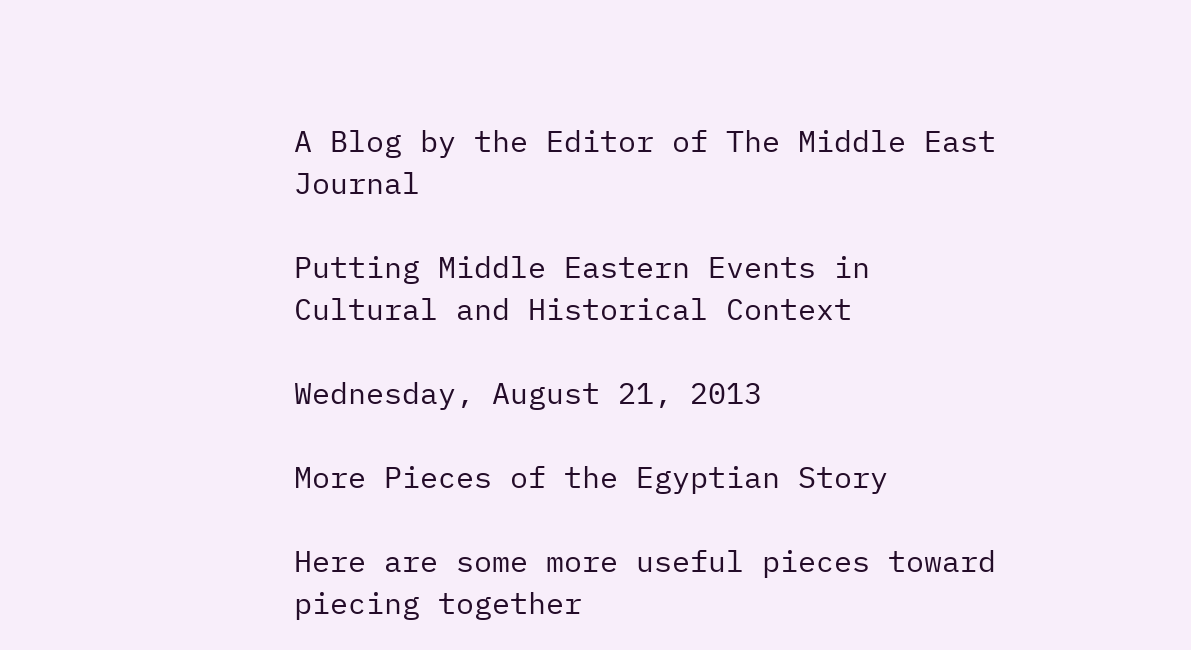A Blog by the Editor of The Middle East Journal

Putting Middle Eastern Events in Cultural and Historical Context

Wednesday, August 21, 2013

More Pieces of the Egyptian Story

Here are some more useful pieces toward piecing together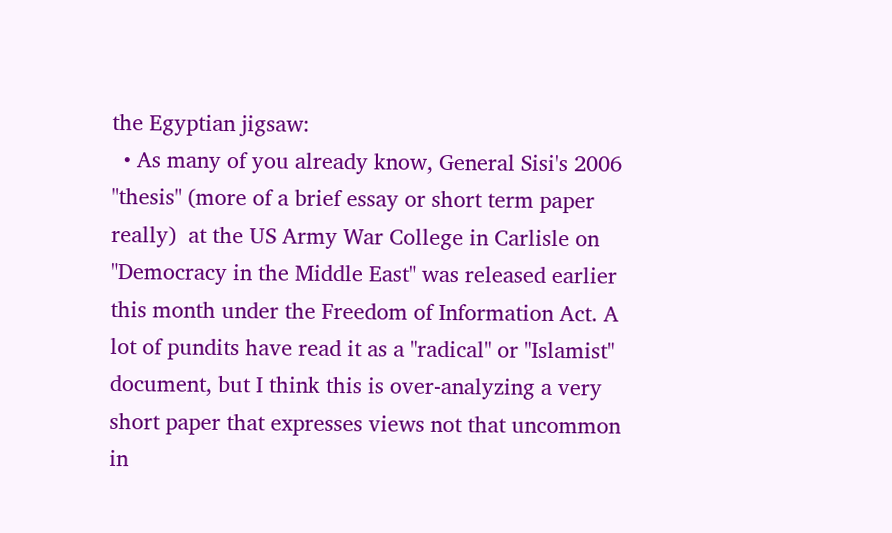the Egyptian jigsaw:
  • As many of you already know, General Sisi's 2006 "thesis" (more of a brief essay or short term paper really)  at the US Army War College in Carlisle on "Democracy in the Middle East" was released earlier this month under the Freedom of Information Act. A lot of pundits have read it as a "radical" or "Islamist" document, but I think this is over-analyzing a very short paper that expresses views not that uncommon in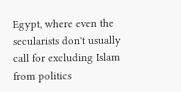Egypt, where even the secularists don't usually call for excluding Islam from politics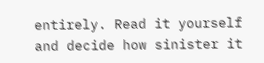entirely. Read it yourself and decide how sinister it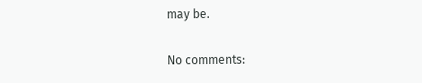may be.

No comments: